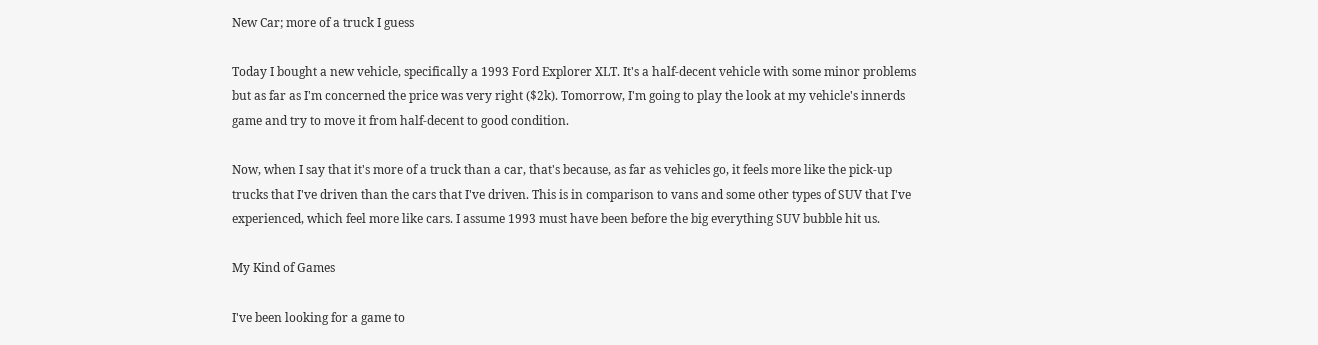New Car; more of a truck I guess

Today I bought a new vehicle, specifically a 1993 Ford Explorer XLT. It's a half-decent vehicle with some minor problems but as far as I'm concerned the price was very right ($2k). Tomorrow, I'm going to play the look at my vehicle's innerds game and try to move it from half-decent to good condition.

Now, when I say that it's more of a truck than a car, that's because, as far as vehicles go, it feels more like the pick-up trucks that I've driven than the cars that I've driven. This is in comparison to vans and some other types of SUV that I've experienced, which feel more like cars. I assume 1993 must have been before the big everything SUV bubble hit us.

My Kind of Games

I've been looking for a game to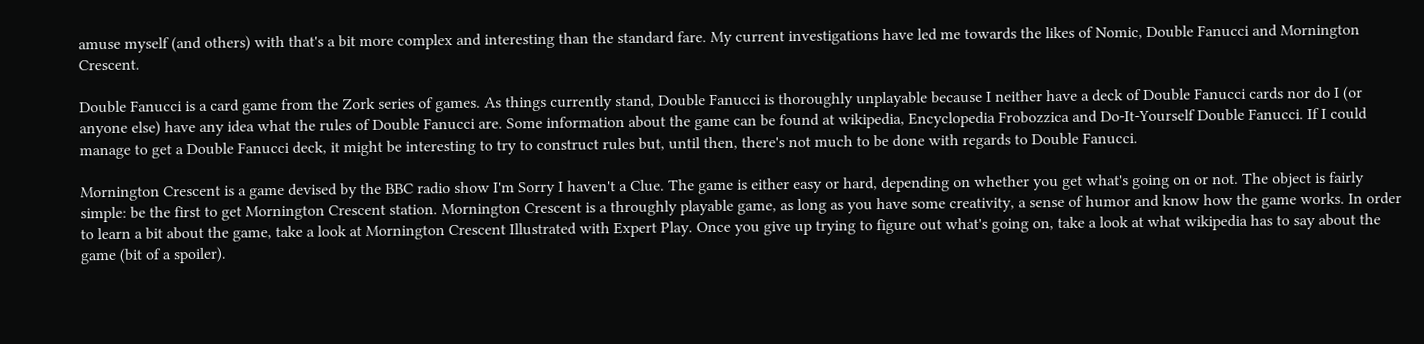amuse myself (and others) with that's a bit more complex and interesting than the standard fare. My current investigations have led me towards the likes of Nomic, Double Fanucci and Mornington Crescent.

Double Fanucci is a card game from the Zork series of games. As things currently stand, Double Fanucci is thoroughly unplayable because I neither have a deck of Double Fanucci cards nor do I (or anyone else) have any idea what the rules of Double Fanucci are. Some information about the game can be found at wikipedia, Encyclopedia Frobozzica and Do-It-Yourself Double Fanucci. If I could manage to get a Double Fanucci deck, it might be interesting to try to construct rules but, until then, there's not much to be done with regards to Double Fanucci.

Mornington Crescent is a game devised by the BBC radio show I'm Sorry I haven't a Clue. The game is either easy or hard, depending on whether you get what's going on or not. The object is fairly simple: be the first to get Mornington Crescent station. Mornington Crescent is a throughly playable game, as long as you have some creativity, a sense of humor and know how the game works. In order to learn a bit about the game, take a look at Mornington Crescent Illustrated with Expert Play. Once you give up trying to figure out what's going on, take a look at what wikipedia has to say about the game (bit of a spoiler).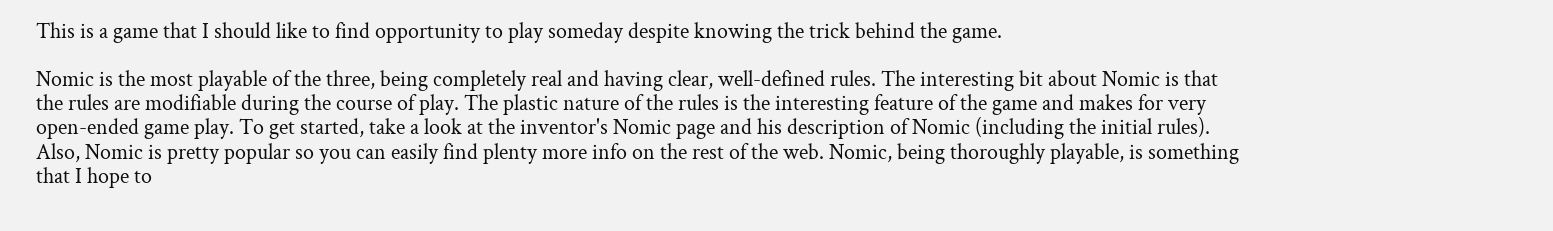This is a game that I should like to find opportunity to play someday despite knowing the trick behind the game.

Nomic is the most playable of the three, being completely real and having clear, well-defined rules. The interesting bit about Nomic is that the rules are modifiable during the course of play. The plastic nature of the rules is the interesting feature of the game and makes for very open-ended game play. To get started, take a look at the inventor's Nomic page and his description of Nomic (including the initial rules). Also, Nomic is pretty popular so you can easily find plenty more info on the rest of the web. Nomic, being thoroughly playable, is something that I hope to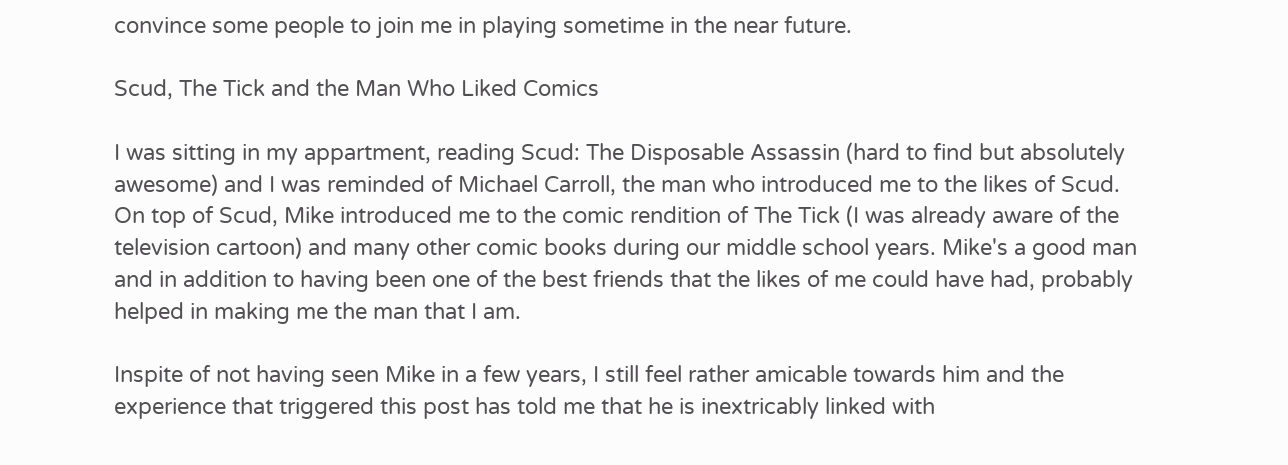convince some people to join me in playing sometime in the near future.

Scud, The Tick and the Man Who Liked Comics

I was sitting in my appartment, reading Scud: The Disposable Assassin (hard to find but absolutely awesome) and I was reminded of Michael Carroll, the man who introduced me to the likes of Scud. On top of Scud, Mike introduced me to the comic rendition of The Tick (I was already aware of the television cartoon) and many other comic books during our middle school years. Mike's a good man and in addition to having been one of the best friends that the likes of me could have had, probably helped in making me the man that I am.

Inspite of not having seen Mike in a few years, I still feel rather amicable towards him and the experience that triggered this post has told me that he is inextricably linked with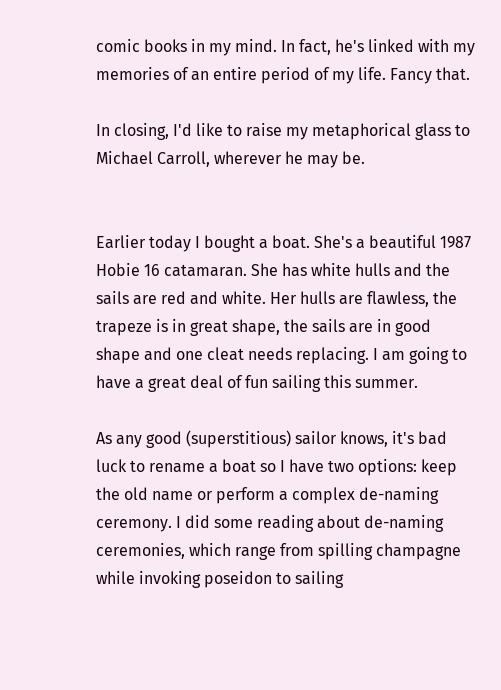comic books in my mind. In fact, he's linked with my memories of an entire period of my life. Fancy that.

In closing, I'd like to raise my metaphorical glass to Michael Carroll, wherever he may be.


Earlier today I bought a boat. She's a beautiful 1987 Hobie 16 catamaran. She has white hulls and the sails are red and white. Her hulls are flawless, the trapeze is in great shape, the sails are in good shape and one cleat needs replacing. I am going to have a great deal of fun sailing this summer.

As any good (superstitious) sailor knows, it's bad luck to rename a boat so I have two options: keep the old name or perform a complex de-naming ceremony. I did some reading about de-naming ceremonies, which range from spilling champagne while invoking poseidon to sailing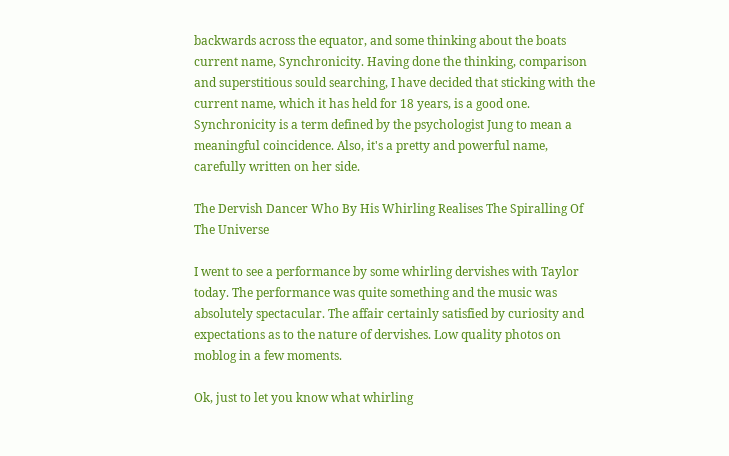backwards across the equator, and some thinking about the boats current name, Synchronicity. Having done the thinking, comparison and superstitious sould searching, I have decided that sticking with the current name, which it has held for 18 years, is a good one. Synchronicity is a term defined by the psychologist Jung to mean a meaningful coincidence. Also, it's a pretty and powerful name, carefully written on her side.

The Dervish Dancer Who By His Whirling Realises The Spiralling Of The Universe

I went to see a performance by some whirling dervishes with Taylor today. The performance was quite something and the music was absolutely spectacular. The affair certainly satisfied by curiosity and expectations as to the nature of dervishes. Low quality photos on moblog in a few moments.

Ok, just to let you know what whirling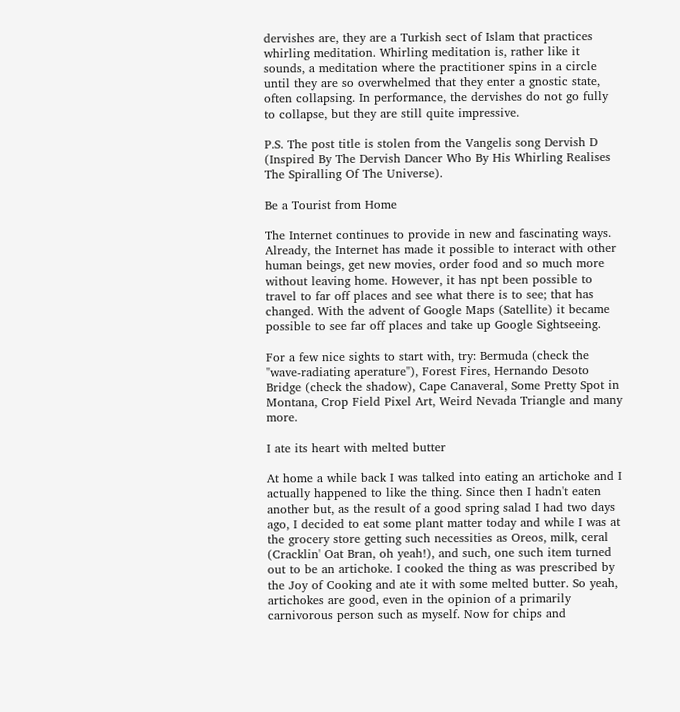dervishes are, they are a Turkish sect of Islam that practices whirling meditation. Whirling meditation is, rather like it sounds, a meditation where the practitioner spins in a circle until they are so overwhelmed that they enter a gnostic state, often collapsing. In performance, the dervishes do not go fully to collapse, but they are still quite impressive.

P.S. The post title is stolen from the Vangelis song Dervish D (Inspired By The Dervish Dancer Who By His Whirling Realises The Spiralling Of The Universe).

Be a Tourist from Home

The Internet continues to provide in new and fascinating ways. Already, the Internet has made it possible to interact with other human beings, get new movies, order food and so much more without leaving home. However, it has npt been possible to travel to far off places and see what there is to see; that has changed. With the advent of Google Maps (Satellite) it became possible to see far off places and take up Google Sightseeing.

For a few nice sights to start with, try: Bermuda (check the "wave-radiating aperature"), Forest Fires, Hernando Desoto Bridge (check the shadow), Cape Canaveral, Some Pretty Spot in Montana, Crop Field Pixel Art, Weird Nevada Triangle and many more.

I ate its heart with melted butter

At home a while back I was talked into eating an artichoke and I actually happened to like the thing. Since then I hadn't eaten another but, as the result of a good spring salad I had two days ago, I decided to eat some plant matter today and while I was at the grocery store getting such necessities as Oreos, milk, ceral (Cracklin' Oat Bran, oh yeah!), and such, one such item turned out to be an artichoke. I cooked the thing as was prescribed by the Joy of Cooking and ate it with some melted butter. So yeah, artichokes are good, even in the opinion of a primarily carnivorous person such as myself. Now for chips and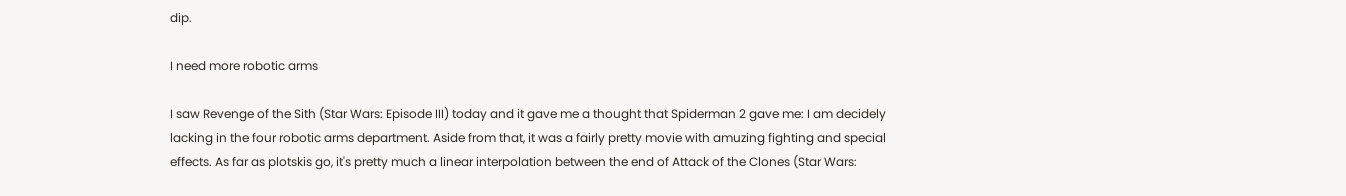dip.

I need more robotic arms

I saw Revenge of the Sith (Star Wars: Episode III) today and it gave me a thought that Spiderman 2 gave me: I am decidely lacking in the four robotic arms department. Aside from that, it was a fairly pretty movie with amuzing fighting and special effects. As far as plotskis go, it's pretty much a linear interpolation between the end of Attack of the Clones (Star Wars: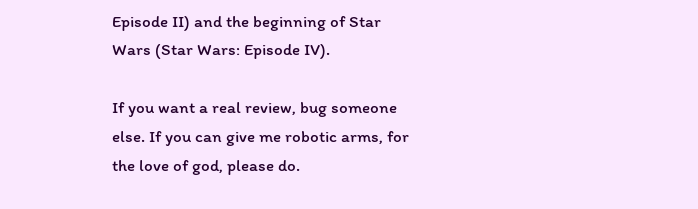Episode II) and the beginning of Star Wars (Star Wars: Episode IV).

If you want a real review, bug someone else. If you can give me robotic arms, for the love of god, please do.